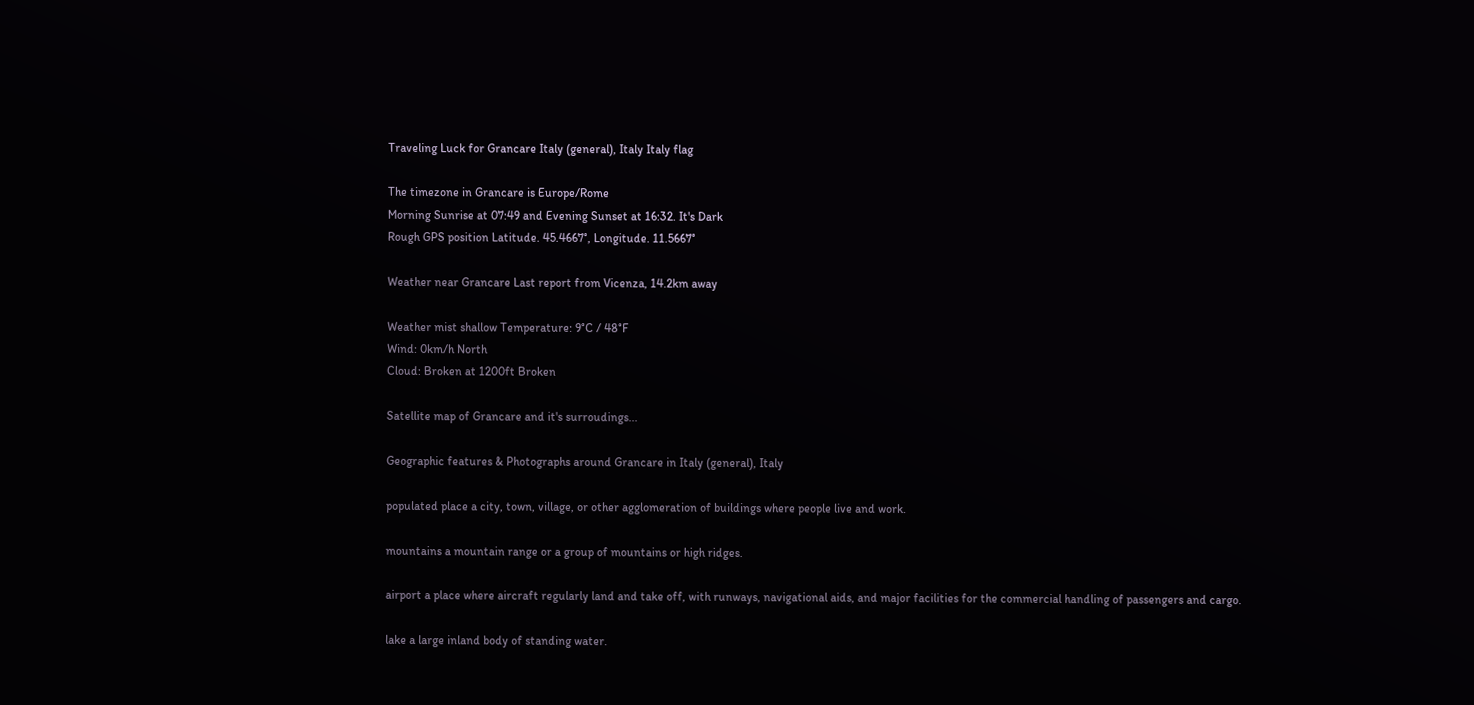Traveling Luck for Grancare Italy (general), Italy Italy flag

The timezone in Grancare is Europe/Rome
Morning Sunrise at 07:49 and Evening Sunset at 16:32. It's Dark
Rough GPS position Latitude. 45.4667°, Longitude. 11.5667°

Weather near Grancare Last report from Vicenza, 14.2km away

Weather mist shallow Temperature: 9°C / 48°F
Wind: 0km/h North
Cloud: Broken at 1200ft Broken

Satellite map of Grancare and it's surroudings...

Geographic features & Photographs around Grancare in Italy (general), Italy

populated place a city, town, village, or other agglomeration of buildings where people live and work.

mountains a mountain range or a group of mountains or high ridges.

airport a place where aircraft regularly land and take off, with runways, navigational aids, and major facilities for the commercial handling of passengers and cargo.

lake a large inland body of standing water.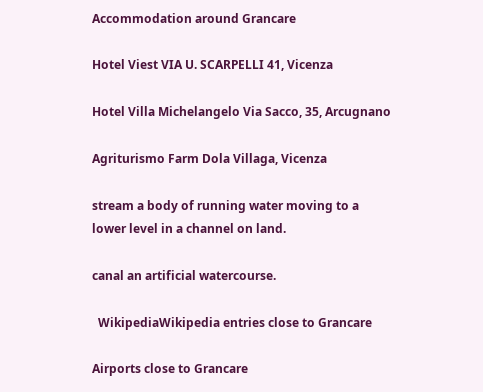Accommodation around Grancare

Hotel Viest VIA U. SCARPELLI 41, Vicenza

Hotel Villa Michelangelo Via Sacco, 35, Arcugnano

Agriturismo Farm Dola Villaga, Vicenza

stream a body of running water moving to a lower level in a channel on land.

canal an artificial watercourse.

  WikipediaWikipedia entries close to Grancare

Airports close to Grancare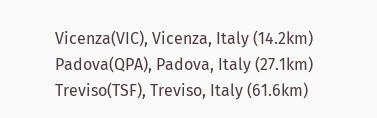Vicenza(VIC), Vicenza, Italy (14.2km)
Padova(QPA), Padova, Italy (27.1km)
Treviso(TSF), Treviso, Italy (61.6km)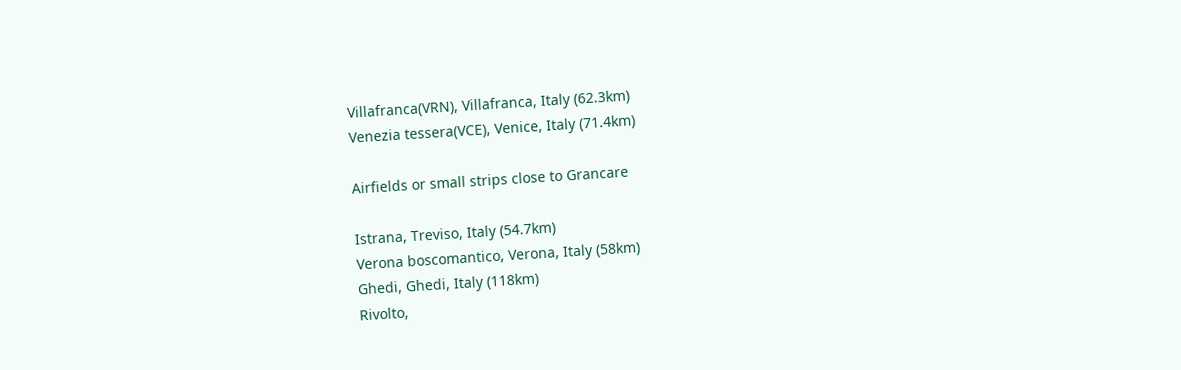Villafranca(VRN), Villafranca, Italy (62.3km)
Venezia tessera(VCE), Venice, Italy (71.4km)

Airfields or small strips close to Grancare

Istrana, Treviso, Italy (54.7km)
Verona boscomantico, Verona, Italy (58km)
Ghedi, Ghedi, Italy (118km)
Rivolto,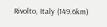Rivolto, Italy (149.6km)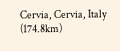Cervia, Cervia, Italy (174.8km)